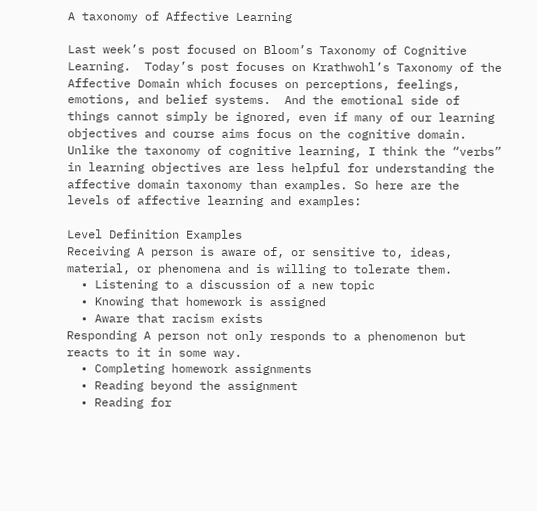A taxonomy of Affective Learning

Last week’s post focused on Bloom’s Taxonomy of Cognitive Learning.  Today’s post focuses on Krathwohl’s Taxonomy of the Affective Domain which focuses on perceptions, feelings, emotions, and belief systems.  And the emotional side of things cannot simply be ignored, even if many of our learning objectives and course aims focus on the cognitive domain. Unlike the taxonomy of cognitive learning, I think the “verbs” in learning objectives are less helpful for understanding the affective domain taxonomy than examples. So here are the levels of affective learning and examples:

Level Definition Examples
Receiving A person is aware of, or sensitive to, ideas, material, or phenomena and is willing to tolerate them.
  • Listening to a discussion of a new topic
  • Knowing that homework is assigned
  • Aware that racism exists
Responding A person not only responds to a phenomenon but reacts to it in some way.
  • Completing homework assignments
  • Reading beyond the assignment
  • Reading for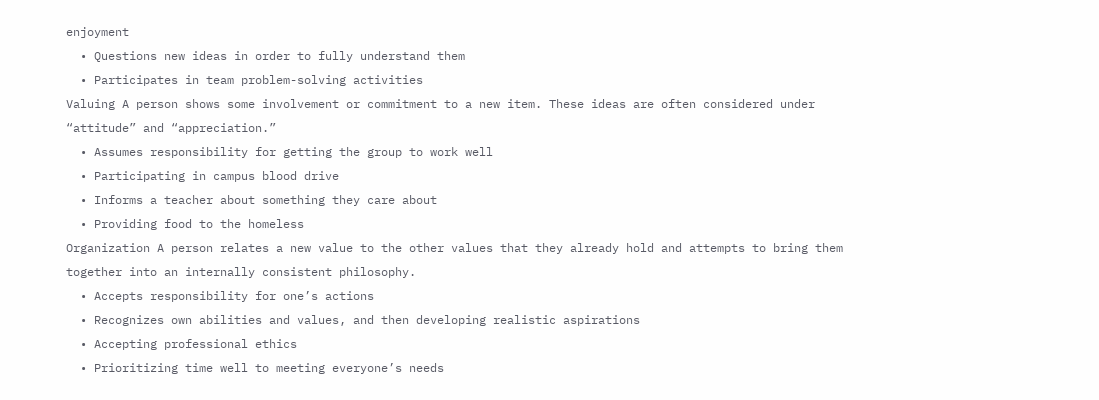enjoyment
  • Questions new ideas in order to fully understand them
  • Participates in team problem-solving activities
Valuing A person shows some involvement or commitment to a new item. These ideas are often considered under “attitude” and “appreciation.”
  • Assumes responsibility for getting the group to work well
  • Participating in campus blood drive
  • Informs a teacher about something they care about
  • Providing food to the homeless
Organization A person relates a new value to the other values that they already hold and attempts to bring them together into an internally consistent philosophy.
  • Accepts responsibility for one’s actions
  • Recognizes own abilities and values, and then developing realistic aspirations
  • Accepting professional ethics
  • Prioritizing time well to meeting everyone’s needs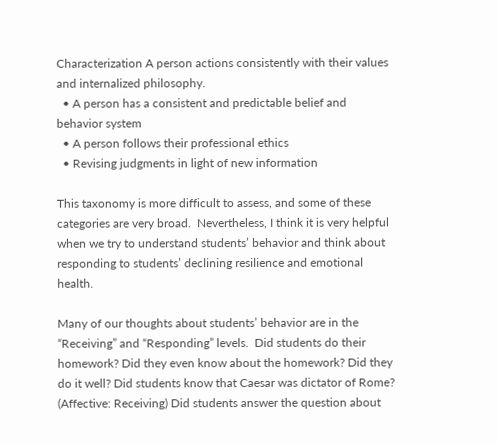Characterization A person actions consistently with their values and internalized philosophy.
  • A person has a consistent and predictable belief and behavior system
  • A person follows their professional ethics
  • Revising judgments in light of new information

This taxonomy is more difficult to assess, and some of these categories are very broad.  Nevertheless, I think it is very helpful when we try to understand students’ behavior and think about responding to students’ declining resilience and emotional health.

Many of our thoughts about students’ behavior are in the “Receiving” and “Responding” levels.  Did students do their homework? Did they even know about the homework? Did they do it well? Did students know that Caesar was dictator of Rome? (Affective: Receiving) Did students answer the question about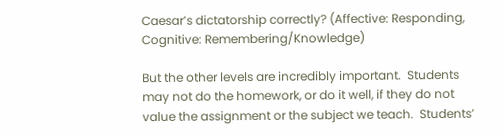Caesar’s dictatorship correctly? (Affective: Responding, Cognitive: Remembering/Knowledge)

But the other levels are incredibly important.  Students may not do the homework, or do it well, if they do not value the assignment or the subject we teach.  Students’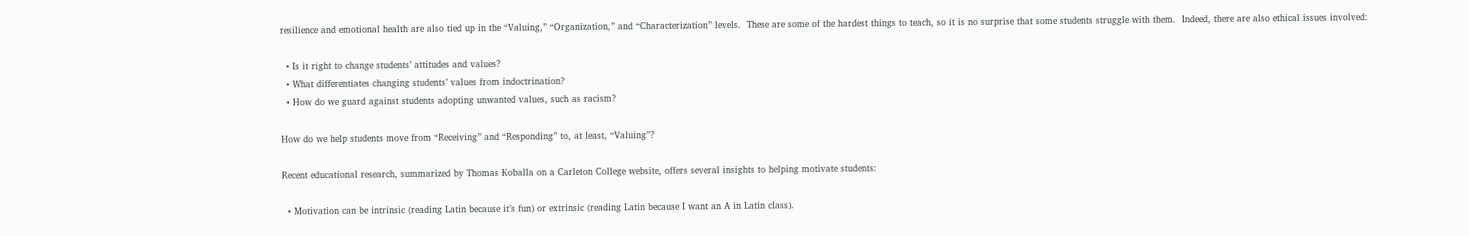resilience and emotional health are also tied up in the “Valuing,” “Organization,” and “Characterization” levels.  These are some of the hardest things to teach, so it is no surprise that some students struggle with them.  Indeed, there are also ethical issues involved:

  • Is it right to change students’ attitudes and values?
  • What differentiates changing students’ values from indoctrination?
  • How do we guard against students adopting unwanted values, such as racism?

How do we help students move from “Receiving” and “Responding” to, at least, “Valuing”?

Recent educational research, summarized by Thomas Koballa on a Carleton College website, offers several insights to helping motivate students:

  • Motivation can be intrinsic (reading Latin because it’s fun) or extrinsic (reading Latin because I want an A in Latin class).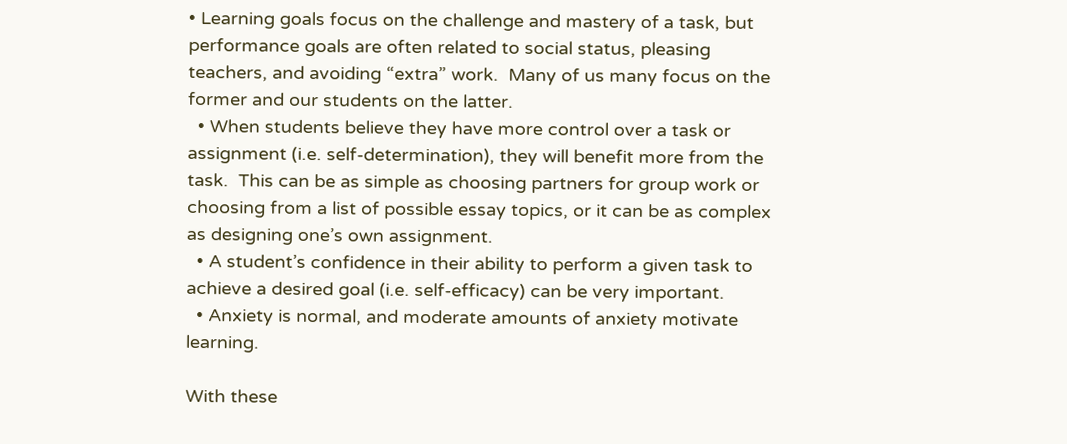• Learning goals focus on the challenge and mastery of a task, but performance goals are often related to social status, pleasing teachers, and avoiding “extra” work.  Many of us many focus on the former and our students on the latter.
  • When students believe they have more control over a task or assignment (i.e. self-determination), they will benefit more from the task.  This can be as simple as choosing partners for group work or choosing from a list of possible essay topics, or it can be as complex as designing one’s own assignment.
  • A student’s confidence in their ability to perform a given task to achieve a desired goal (i.e. self-efficacy) can be very important.
  • Anxiety is normal, and moderate amounts of anxiety motivate learning.

With these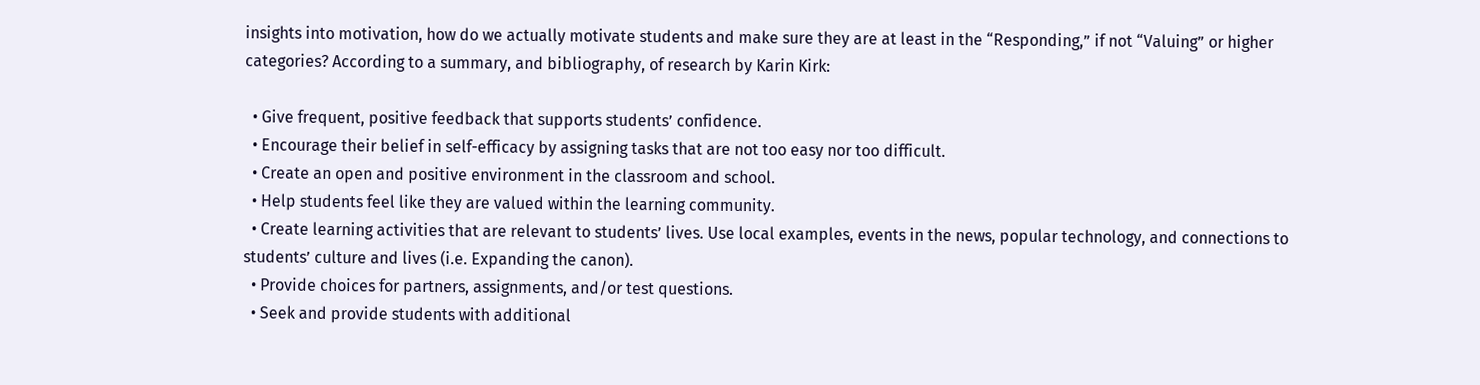insights into motivation, how do we actually motivate students and make sure they are at least in the “Responding,” if not “Valuing” or higher categories? According to a summary, and bibliography, of research by Karin Kirk:

  • Give frequent, positive feedback that supports students’ confidence.
  • Encourage their belief in self-efficacy by assigning tasks that are not too easy nor too difficult.
  • Create an open and positive environment in the classroom and school.
  • Help students feel like they are valued within the learning community.
  • Create learning activities that are relevant to students’ lives. Use local examples, events in the news, popular technology, and connections to students’ culture and lives (i.e. Expanding the canon).
  • Provide choices for partners, assignments, and/or test questions.
  • Seek and provide students with additional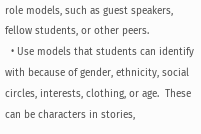role models, such as guest speakers, fellow students, or other peers.
  • Use models that students can identify with because of gender, ethnicity, social circles, interests, clothing, or age.  These can be characters in stories,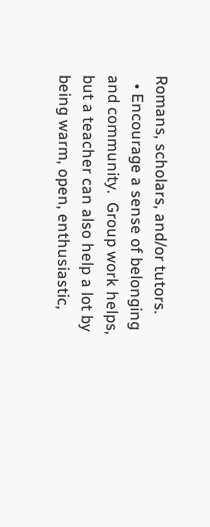Romans, scholars, and/or tutors.
  • Encourage a sense of belonging and community.  Group work helps, but a teacher can also help a lot by being warm, open, enthusiastic,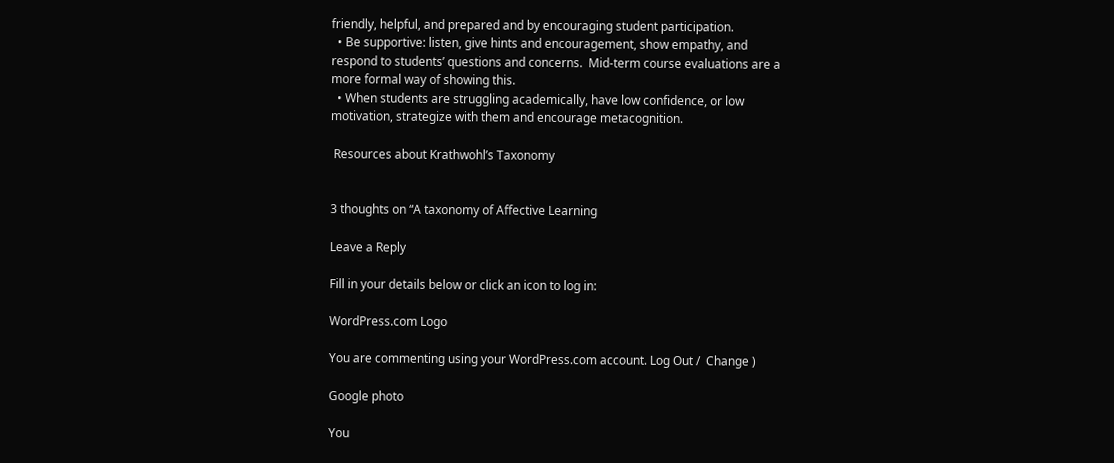friendly, helpful, and prepared and by encouraging student participation.
  • Be supportive: listen, give hints and encouragement, show empathy, and respond to students’ questions and concerns.  Mid-term course evaluations are a more formal way of showing this.
  • When students are struggling academically, have low confidence, or low motivation, strategize with them and encourage metacognition.

 Resources about Krathwohl’s Taxonomy


3 thoughts on “A taxonomy of Affective Learning

Leave a Reply

Fill in your details below or click an icon to log in:

WordPress.com Logo

You are commenting using your WordPress.com account. Log Out /  Change )

Google photo

You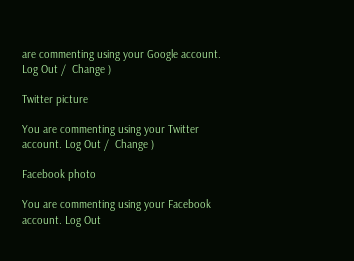are commenting using your Google account. Log Out /  Change )

Twitter picture

You are commenting using your Twitter account. Log Out /  Change )

Facebook photo

You are commenting using your Facebook account. Log Out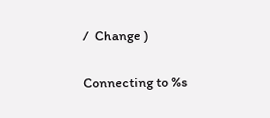/  Change )

Connecting to %s